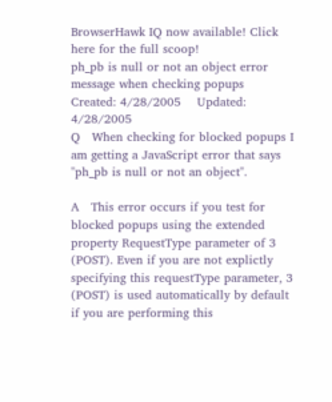BrowserHawk IQ now available! Click here for the full scoop!
ph_pb is null or not an object error message when checking popups
Created: 4/28/2005    Updated: 4/28/2005
Q   When checking for blocked popups I am getting a JavaScript error that says "ph_pb is null or not an object".

A   This error occurs if you test for blocked popups using the extended property RequestType parameter of 3 (POST). Even if you are not explictly specifying this requestType parameter, 3 (POST) is used automatically by default if you are performing this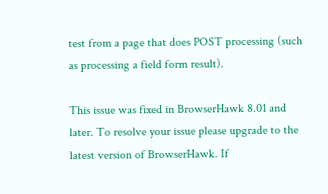test from a page that does POST processing (such as processing a field form result).

This issue was fixed in BrowserHawk 8.01 and later. To resolve your issue please upgrade to the latest version of BrowserHawk. If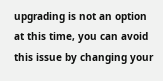upgrading is not an option at this time, you can avoid this issue by changing your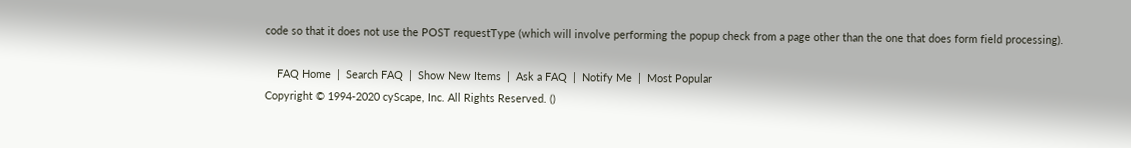code so that it does not use the POST requestType (which will involve performing the popup check from a page other than the one that does form field processing).

    FAQ Home  |  Search FAQ  |  Show New Items  |  Ask a FAQ  |  Notify Me  |  Most Popular
Copyright © 1994-2020 cyScape, Inc. All Rights Reserved. ()